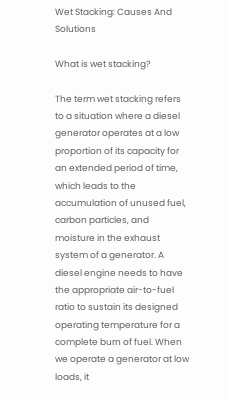Wet Stacking: Causes And Solutions

What is wet stacking?

The term wet stacking refers to a situation where a diesel generator operates at a low proportion of its capacity for an extended period of time, which leads to the accumulation of unused fuel, carbon particles, and moisture in the exhaust system of a generator. A diesel engine needs to have the appropriate air-to-fuel ratio to sustain its designed operating temperature for a complete burn of fuel. When we operate a generator at low loads, it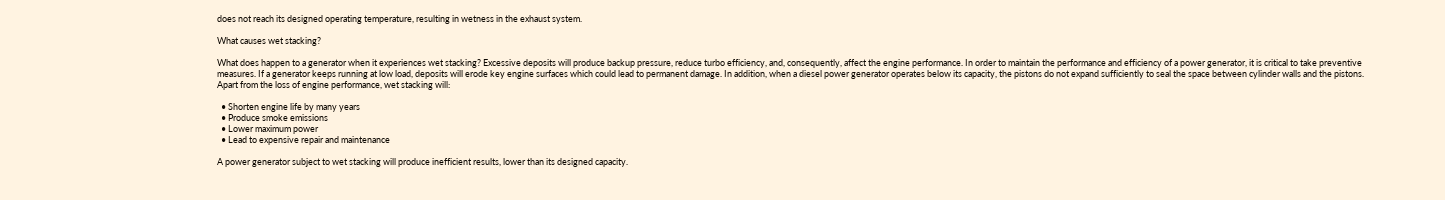does not reach its designed operating temperature, resulting in wetness in the exhaust system.

What causes wet stacking?

What does happen to a generator when it experiences wet stacking? Excessive deposits will produce backup pressure, reduce turbo efficiency, and, consequently, affect the engine performance. In order to maintain the performance and efficiency of a power generator, it is critical to take preventive measures. If a generator keeps running at low load, deposits will erode key engine surfaces which could lead to permanent damage. In addition, when a diesel power generator operates below its capacity, the pistons do not expand sufficiently to seal the space between cylinder walls and the pistons. Apart from the loss of engine performance, wet stacking will:

  • Shorten engine life by many years
  • Produce smoke emissions
  • Lower maximum power
  • Lead to expensive repair and maintenance

A power generator subject to wet stacking will produce inefficient results, lower than its designed capacity.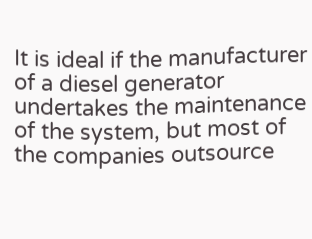It is ideal if the manufacturer of a diesel generator undertakes the maintenance of the system, but most of the companies outsource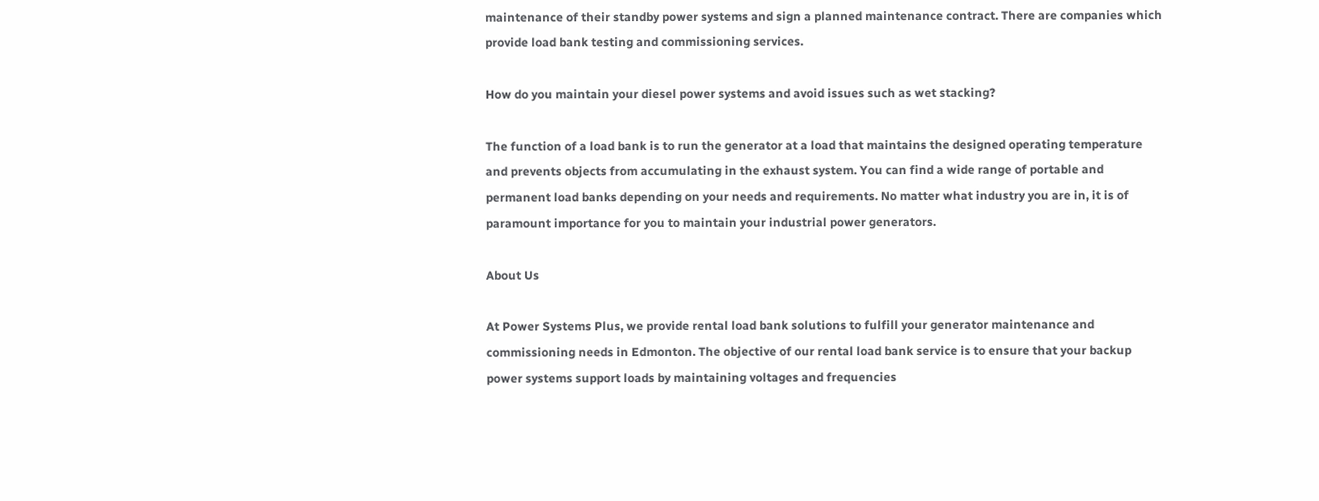maintenance of their standby power systems and sign a planned maintenance contract. There are companies which provide load bank testing and commissioning services.

How do you maintain your diesel power systems and avoid issues such as wet stacking?

The function of a load bank is to run the generator at a load that maintains the designed operating temperature and prevents objects from accumulating in the exhaust system. You can find a wide range of portable and permanent load banks depending on your needs and requirements. No matter what industry you are in, it is of paramount importance for you to maintain your industrial power generators.

About Us

At Power Systems Plus, we provide rental load bank solutions to fulfill your generator maintenance and commissioning needs in Edmonton. The objective of our rental load bank service is to ensure that your backup power systems support loads by maintaining voltages and frequencies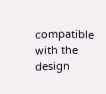compatible with the design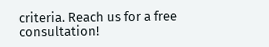criteria. Reach us for a free consultation!